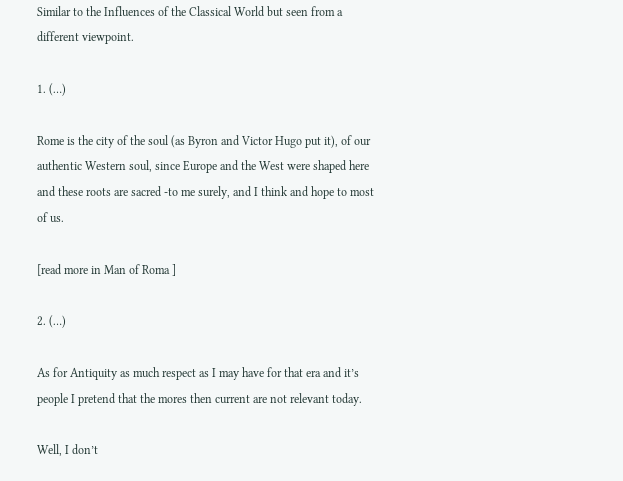Similar to the Influences of the Classical World but seen from a different viewpoint.

1. (…)

Rome is the city of the soul (as Byron and Victor Hugo put it), of our authentic Western soul, since Europe and the West were shaped here and these roots are sacred -to me surely, and I think and hope to most of us.

[read more in Man of Roma ]

2. (…)

As for Antiquity as much respect as I may have for that era and it’s people I pretend that the mores then current are not relevant today.

Well, I don’t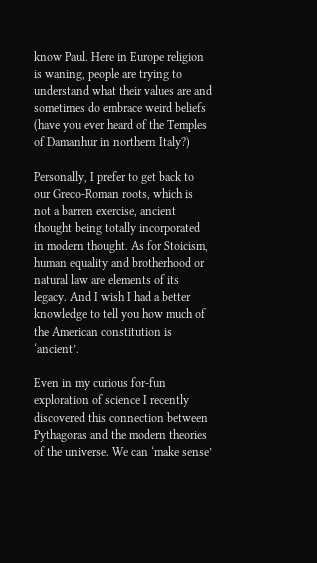know Paul. Here in Europe religion is waning, people are trying to understand what their values are and sometimes do embrace weird beliefs (have you ever heard of the Temples of Damanhur in northern Italy?)

Personally, I prefer to get back to our Greco-Roman roots, which is not a barren exercise, ancient thought being totally incorporated in modern thought. As for Stoicism, human equality and brotherhood or natural law are elements of its legacy. And I wish I had a better knowledge to tell you how much of the American constitution is ‘ancient’.

Even in my curious for-fun exploration of science I recently discovered this connection between Pythagoras and the modern theories of the universe. We can ‘make sense’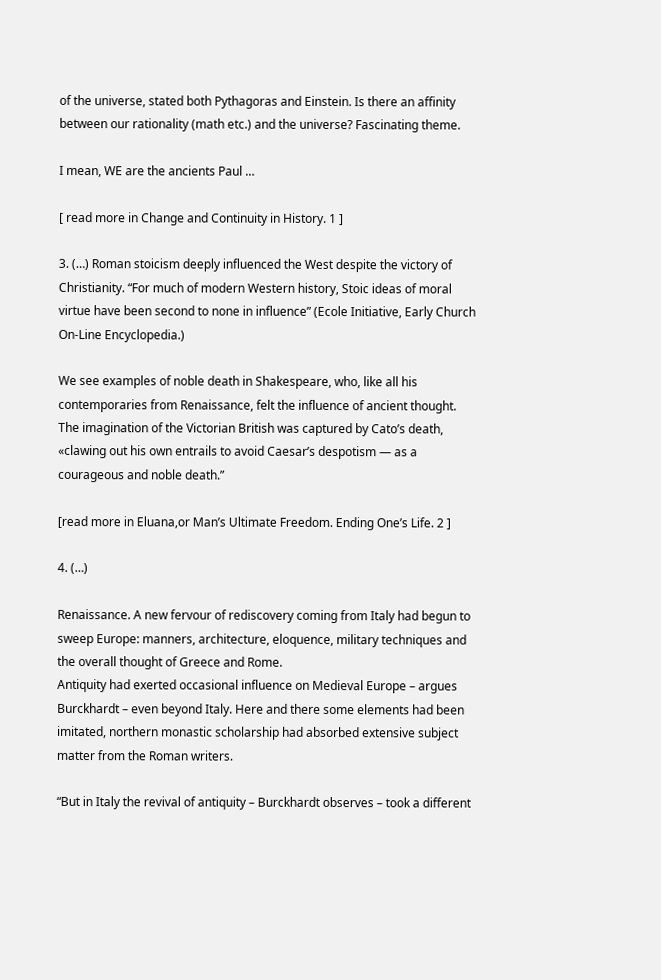of the universe, stated both Pythagoras and Einstein. Is there an affinity between our rationality (math etc.) and the universe? Fascinating theme.

I mean, WE are the ancients Paul …

[ read more in Change and Continuity in History. 1 ]

3. (…) Roman stoicism deeply influenced the West despite the victory of Christianity. “For much of modern Western history, Stoic ideas of moral virtue have been second to none in influence” (Ecole Initiative, Early Church On-Line Encyclopedia.)

We see examples of noble death in Shakespeare, who, like all his contemporaries from Renaissance, felt the influence of ancient thought. The imagination of the Victorian British was captured by Cato’s death, «clawing out his own entrails to avoid Caesar’s despotism — as a courageous and noble death.”

[read more in Eluana,or Man’s Ultimate Freedom. Ending One’s Life. 2 ]

4. (…)

Renaissance. A new fervour of rediscovery coming from Italy had begun to sweep Europe: manners, architecture, eloquence, military techniques and the overall thought of Greece and Rome.
Antiquity had exerted occasional influence on Medieval Europe – argues Burckhardt – even beyond Italy. Here and there some elements had been imitated, northern monastic scholarship had absorbed extensive subject matter from the Roman writers.

“But in Italy the revival of antiquity – Burckhardt observes – took a different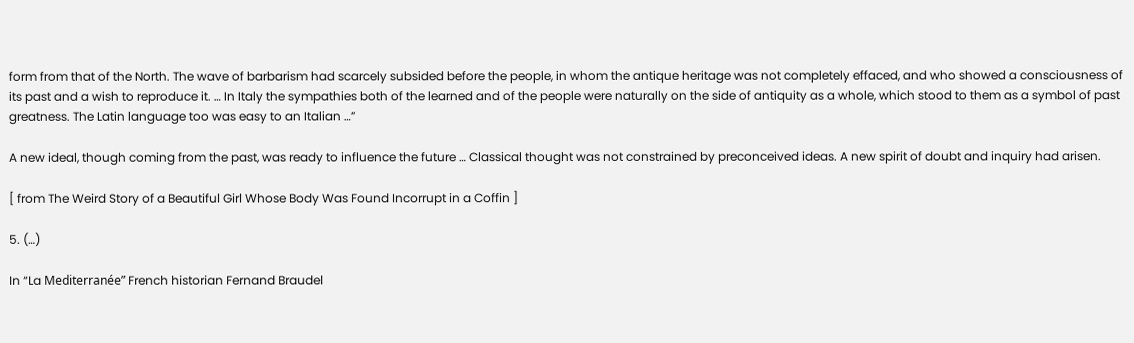form from that of the North. The wave of barbarism had scarcely subsided before the people, in whom the antique heritage was not completely effaced, and who showed a consciousness of its past and a wish to reproduce it. … In Italy the sympathies both of the learned and of the people were naturally on the side of antiquity as a whole, which stood to them as a symbol of past greatness. The Latin language too was easy to an Italian …”

A new ideal, though coming from the past, was ready to influence the future … Classical thought was not constrained by preconceived ideas. A new spirit of doubt and inquiry had arisen.

[ from The Weird Story of a Beautiful Girl Whose Body Was Found Incorrupt in a Coffin ]

5. (…)

In “La Mediterranée” French historian Fernand Braudel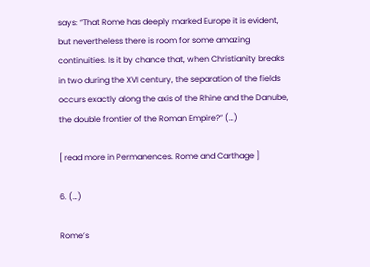says: “That Rome has deeply marked Europe it is evident, but nevertheless there is room for some amazing continuities. Is it by chance that, when Christianity breaks in two during the XVI century, the separation of the fields occurs exactly along the axis of the Rhine and the Danube, the double frontier of the Roman Empire?” (…)

[ read more in Permanences. Rome and Carthage ]

6. (…)

Rome’s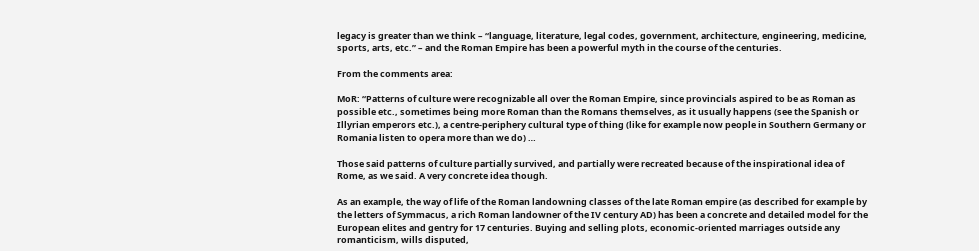legacy is greater than we think – “language, literature, legal codes, government, architecture, engineering, medicine, sports, arts, etc.” – and the Roman Empire has been a powerful myth in the course of the centuries.

From the comments area:

MoR: “Patterns of culture were recognizable all over the Roman Empire, since provincials aspired to be as Roman as possible etc., sometimes being more Roman than the Romans themselves, as it usually happens (see the Spanish or Illyrian emperors etc.), a centre-periphery cultural type of thing (like for example now people in Southern Germany or Romania listen to opera more than we do) …

Those said patterns of culture partially survived, and partially were recreated because of the inspirational idea of Rome, as we said. A very concrete idea though.

As an example, the way of life of the Roman landowning classes of the late Roman empire (as described for example by the letters of Symmacus, a rich Roman landowner of the IV century AD) has been a concrete and detailed model for the European elites and gentry for 17 centuries. Buying and selling plots, economic-oriented marriages outside any romanticism, wills disputed,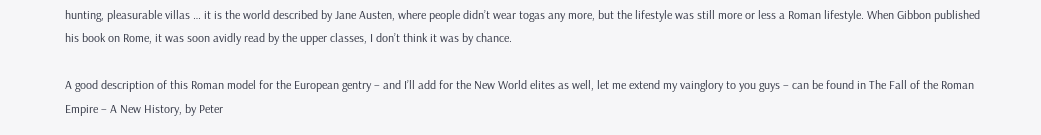hunting, pleasurable villas … it is the world described by Jane Austen, where people didn’t wear togas any more, but the lifestyle was still more or less a Roman lifestyle. When Gibbon published his book on Rome, it was soon avidly read by the upper classes, I don’t think it was by chance.

A good description of this Roman model for the European gentry – and I’ll add for the New World elites as well, let me extend my vainglory to you guys – can be found in The Fall of the Roman Empire – A New History, by Peter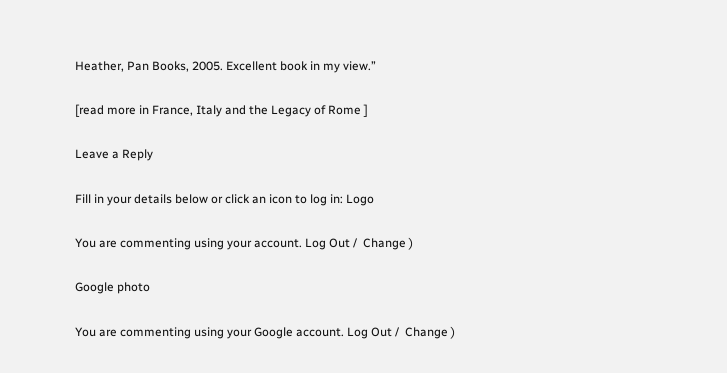Heather, Pan Books, 2005. Excellent book in my view.”

[read more in France, Italy and the Legacy of Rome ]

Leave a Reply

Fill in your details below or click an icon to log in: Logo

You are commenting using your account. Log Out /  Change )

Google photo

You are commenting using your Google account. Log Out /  Change )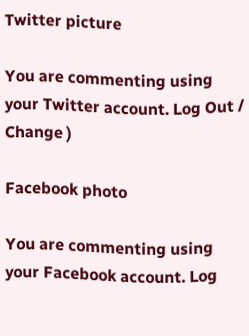Twitter picture

You are commenting using your Twitter account. Log Out /  Change )

Facebook photo

You are commenting using your Facebook account. Log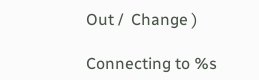Out /  Change )

Connecting to %s